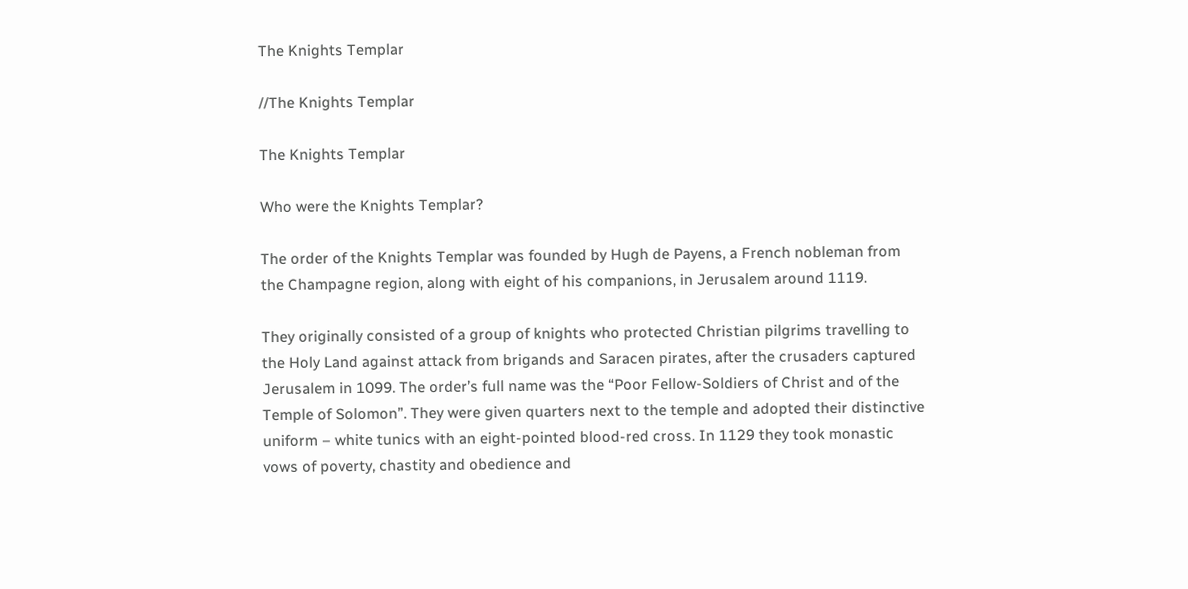The Knights Templar

//The Knights Templar

The Knights Templar

Who were the Knights Templar?

The order of the Knights Templar was founded by Hugh de Payens, a French nobleman from the Champagne region, along with eight of his companions, in Jerusalem around 1119.

They originally consisted of a group of knights who protected Christian pilgrims travelling to the Holy Land against attack from brigands and Saracen pirates, after the crusaders captured Jerusalem in 1099. The order’s full name was the “Poor Fellow-Soldiers of Christ and of the Temple of Solomon”. They were given quarters next to the temple and adopted their distinctive uniform – white tunics with an eight-pointed blood-red cross. In 1129 they took monastic vows of poverty, chastity and obedience and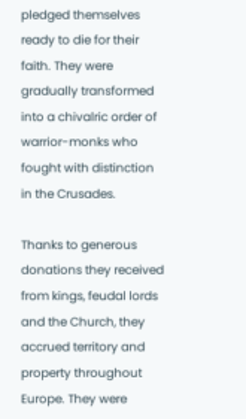pledged themselves ready to die for their faith. They were gradually transformed into a chivalric order of warrior-monks who fought with distinction in the Crusades.

Thanks to generous donations they received from kings, feudal lords and the Church, they accrued territory and property throughout Europe. They were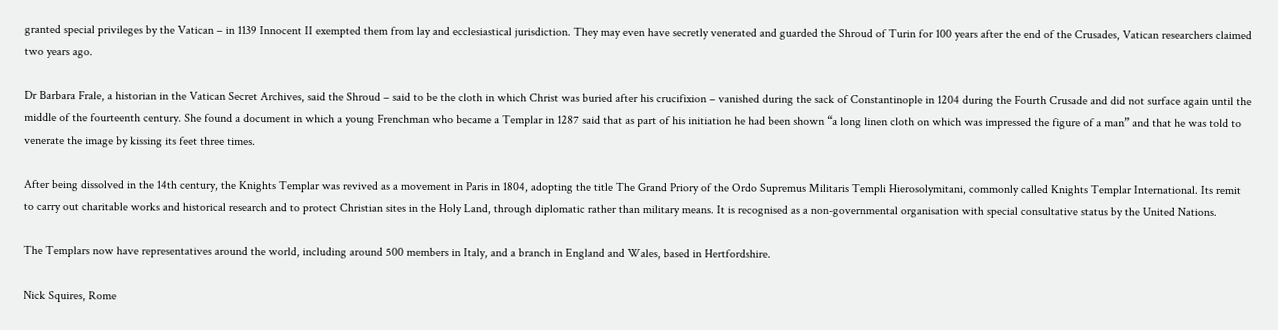granted special privileges by the Vatican – in 1139 Innocent II exempted them from lay and ecclesiastical jurisdiction. They may even have secretly venerated and guarded the Shroud of Turin for 100 years after the end of the Crusades, Vatican researchers claimed two years ago.

Dr Barbara Frale, a historian in the Vatican Secret Archives, said the Shroud – said to be the cloth in which Christ was buried after his crucifixion – vanished during the sack of Constantinople in 1204 during the Fourth Crusade and did not surface again until the middle of the fourteenth century. She found a document in which a young Frenchman who became a Templar in 1287 said that as part of his initiation he had been shown “a long linen cloth on which was impressed the figure of a man” and that he was told to venerate the image by kissing its feet three times.

After being dissolved in the 14th century, the Knights Templar was revived as a movement in Paris in 1804, adopting the title The Grand Priory of the Ordo Supremus Militaris Templi Hierosolymitani, commonly called Knights Templar International. Its remit to carry out charitable works and historical research and to protect Christian sites in the Holy Land, through diplomatic rather than military means. It is recognised as a non-governmental organisation with special consultative status by the United Nations.

The Templars now have representatives around the world, including around 500 members in Italy, and a branch in England and Wales, based in Hertfordshire.

Nick Squires, Rome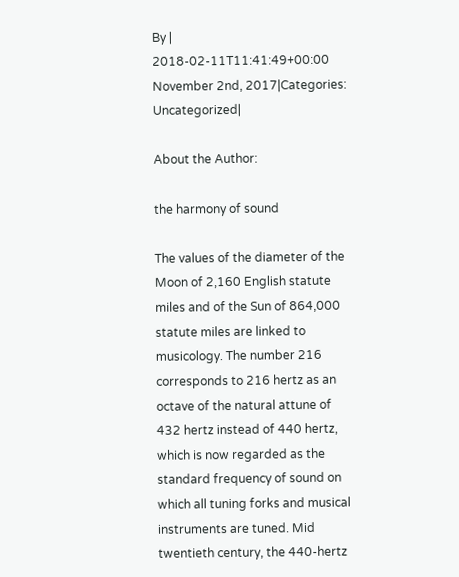By | 2018-02-11T11:41:49+00:00 November 2nd, 2017|Categories: Uncategorized|

About the Author:

the harmony of sound

The values of the diameter of the Moon of 2,160 English statute miles and of the Sun of 864,000 statute miles are linked to musicology. The number 216 corresponds to 216 hertz as an octave of the natural attune of 432 hertz instead of 440 hertz, which is now regarded as the standard frequency of sound on which all tuning forks and musical instruments are tuned. Mid twentieth century, the 440-hertz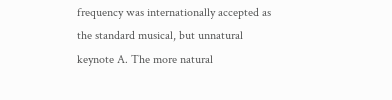frequency was internationally accepted as the standard musical, but unnatural keynote A. The more natural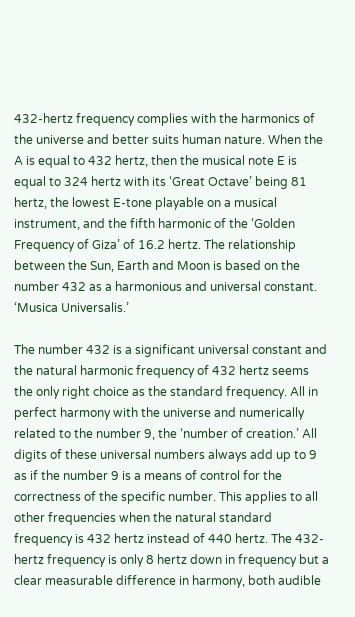432-hertz frequency complies with the harmonics of the universe and better suits human nature. When the A is equal to 432 hertz, then the musical note E is equal to 324 hertz with its ‘Great Octave’ being 81 hertz, the lowest E-tone playable on a musical instrument, and the fifth harmonic of the ‘Golden Frequency of Giza’ of 16.2 hertz. The relationship between the Sun, Earth and Moon is based on the number 432 as a harmonious and universal constant. ‘Musica Universalis.’

The number 432 is a significant universal constant and the natural harmonic frequency of 432 hertz seems the only right choice as the standard frequency. All in perfect harmony with the universe and numerically related to the number 9, the ‘number of creation.’ All digits of these universal numbers always add up to 9 as if the number 9 is a means of control for the correctness of the specific number. This applies to all other frequencies when the natural standard frequency is 432 hertz instead of 440 hertz. The 432-hertz frequency is only 8 hertz down in frequency but a clear measurable difference in harmony, both audible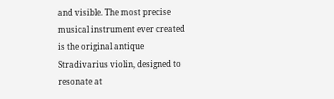and visible. The most precise musical instrument ever created is the original antique Stradivarius violin, designed to resonate at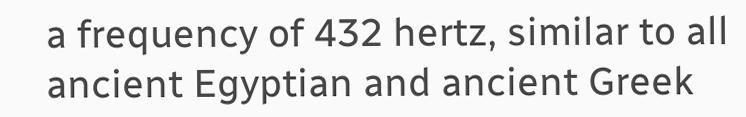a frequency of 432 hertz, similar to all ancient Egyptian and ancient Greek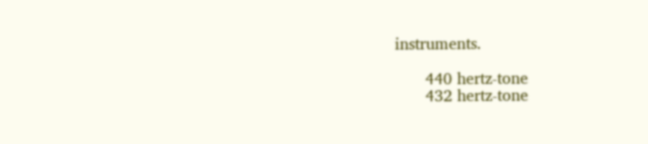instruments.

      440 hertz-tone
      432 hertz-tone